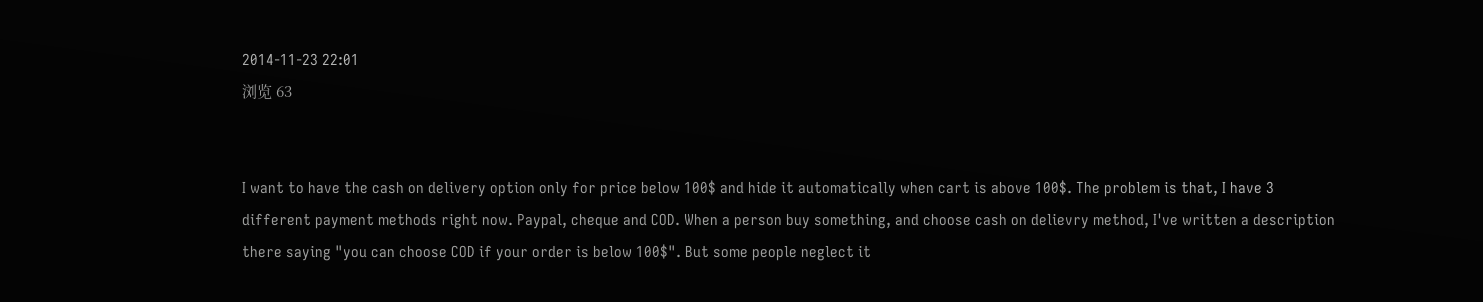2014-11-23 22:01
浏览 63


I want to have the cash on delivery option only for price below 100$ and hide it automatically when cart is above 100$. The problem is that, I have 3 different payment methods right now. Paypal, cheque and COD. When a person buy something, and choose cash on delievry method, I've written a description there saying "you can choose COD if your order is below 100$". But some people neglect it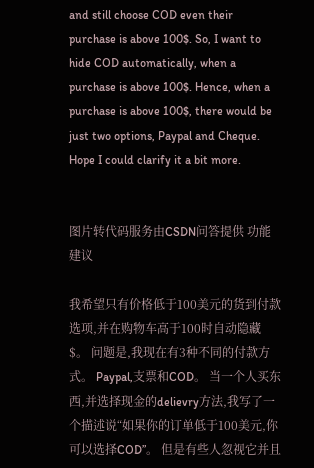and still choose COD even their purchase is above 100$. So, I want to hide COD automatically, when a purchase is above 100$. Hence, when a purchase is above 100$, there would be just two options, Paypal and Cheque. Hope I could clarify it a bit more.


图片转代码服务由CSDN问答提供 功能建议

我希望只有价格低于100美元的货到付款选项,并在购物车高于100时自动隐藏 $。 问题是,我现在有3种不同的付款方式。 Paypal,支票和COD。 当一个人买东西,并选择现金的delievry方法,我写了一个描述说“如果你的订单低于100美元,你可以选择COD”。 但是有些人忽视它并且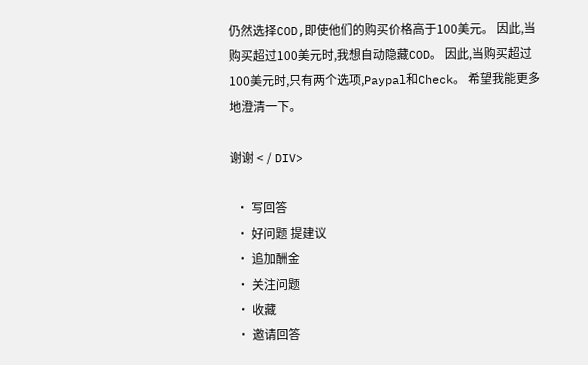仍然选择COD,即使他们的购买价格高于100美元。 因此,当购买超过100美元时,我想自动隐藏COD。 因此,当购买超过100美元时,只有两个选项,Paypal和Check。 希望我能更多地澄清一下。

谢谢 < / DIV>

  • 写回答
  • 好问题 提建议
  • 追加酬金
  • 关注问题
  • 收藏
  • 邀请回答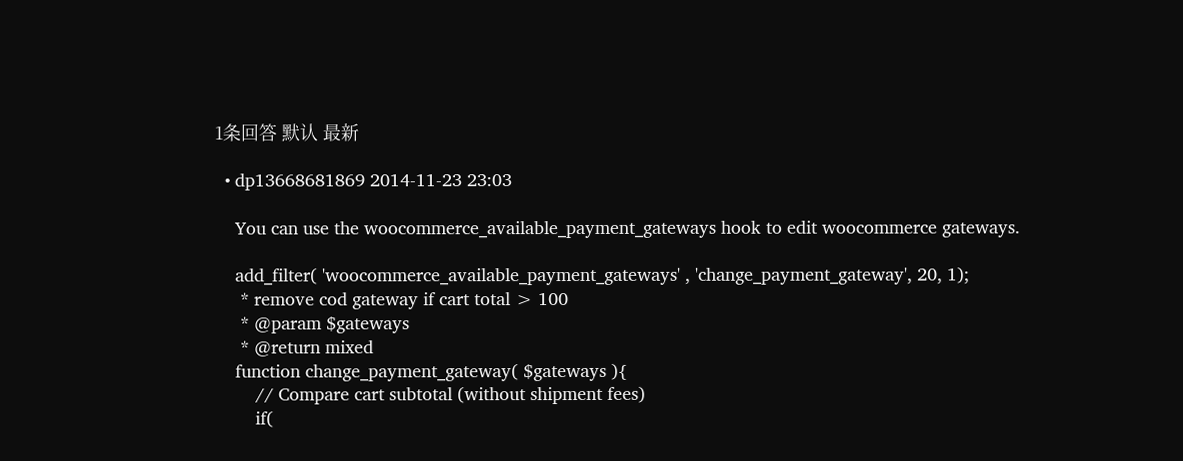1条回答 默认 最新

  • dp13668681869 2014-11-23 23:03

    You can use the woocommerce_available_payment_gateways hook to edit woocommerce gateways.

    add_filter( 'woocommerce_available_payment_gateways' , 'change_payment_gateway', 20, 1);
     * remove cod gateway if cart total > 100
     * @param $gateways
     * @return mixed
    function change_payment_gateway( $gateways ){
        // Compare cart subtotal (without shipment fees)
        if(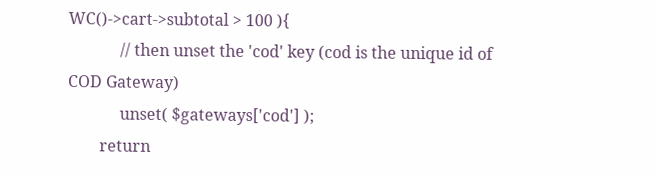WC()->cart->subtotal > 100 ){
             // then unset the 'cod' key (cod is the unique id of COD Gateway)
             unset( $gateways['cod'] );
        return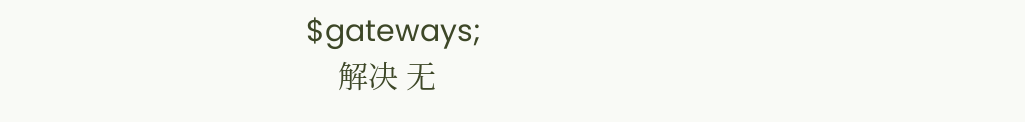$gateways;
    解决 无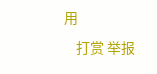用
    打赏 举报